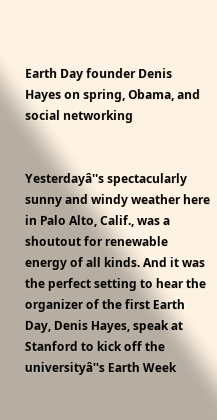Earth Day founder Denis Hayes on spring, Obama, and social networking


Yesterdayâ''s spectacularly sunny and windy weather here in Palo Alto, Calif., was a shoutout for renewable energy of all kinds. And it was the perfect setting to hear the organizer of the first Earth Day, Denis Hayes, speak at Stanford to kick off the universityâ''s Earth Week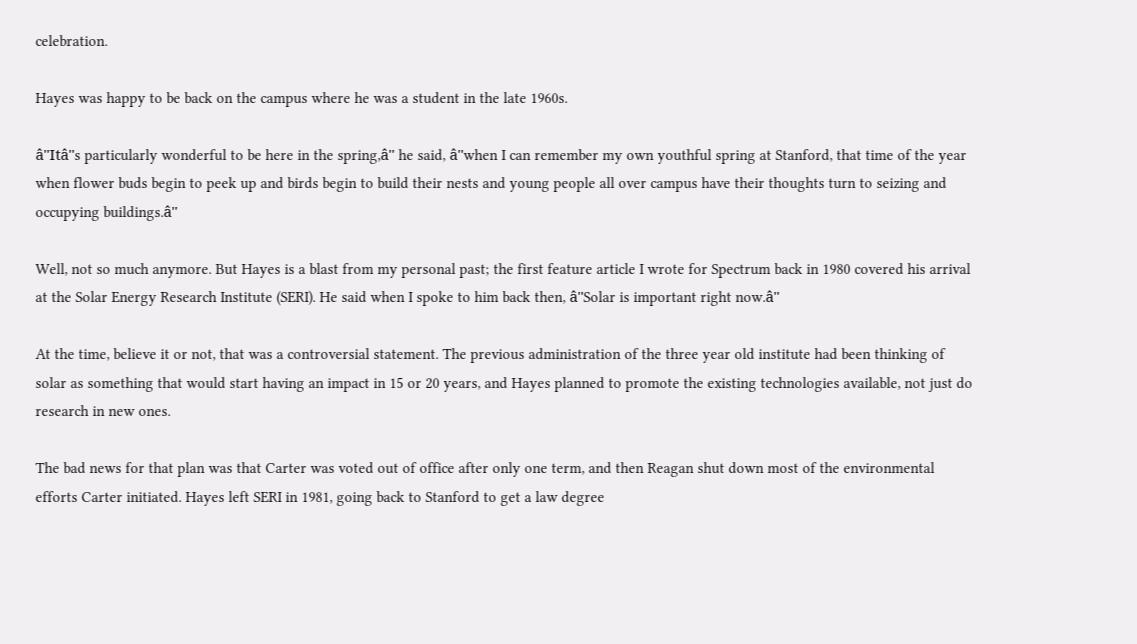celebration.

Hayes was happy to be back on the campus where he was a student in the late 1960s.

â''Itâ''s particularly wonderful to be here in the spring,â'' he said, â''when I can remember my own youthful spring at Stanford, that time of the year when flower buds begin to peek up and birds begin to build their nests and young people all over campus have their thoughts turn to seizing and occupying buildings.â''

Well, not so much anymore. But Hayes is a blast from my personal past; the first feature article I wrote for Spectrum back in 1980 covered his arrival at the Solar Energy Research Institute (SERI). He said when I spoke to him back then, â''Solar is important right now.â''

At the time, believe it or not, that was a controversial statement. The previous administration of the three year old institute had been thinking of solar as something that would start having an impact in 15 or 20 years, and Hayes planned to promote the existing technologies available, not just do research in new ones.

The bad news for that plan was that Carter was voted out of office after only one term, and then Reagan shut down most of the environmental efforts Carter initiated. Hayes left SERI in 1981, going back to Stanford to get a law degree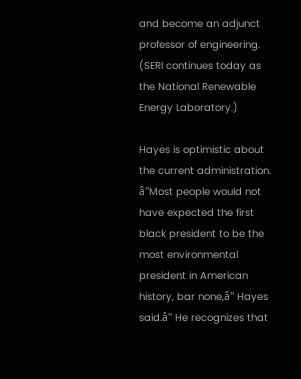and become an adjunct professor of engineering. (SERI continues today as the National Renewable Energy Laboratory.)

Hayes is optimistic about the current administration. â''Most people would not have expected the first black president to be the most environmental president in American history, bar none,â'' Hayes said.â'' He recognizes that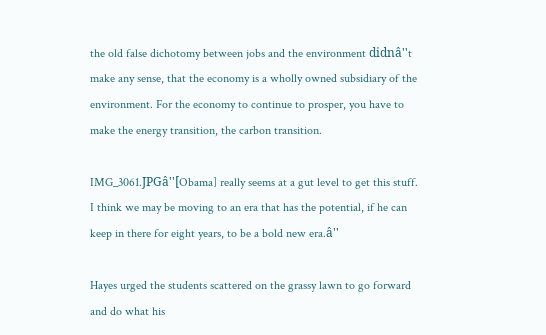the old false dichotomy between jobs and the environment didnâ''t make any sense, that the economy is a wholly owned subsidiary of the environment. For the economy to continue to prosper, you have to make the energy transition, the carbon transition.

IMG_3061.JPGâ''[Obama] really seems at a gut level to get this stuff. I think we may be moving to an era that has the potential, if he can keep in there for eight years, to be a bold new era.â''

Hayes urged the students scattered on the grassy lawn to go forward and do what his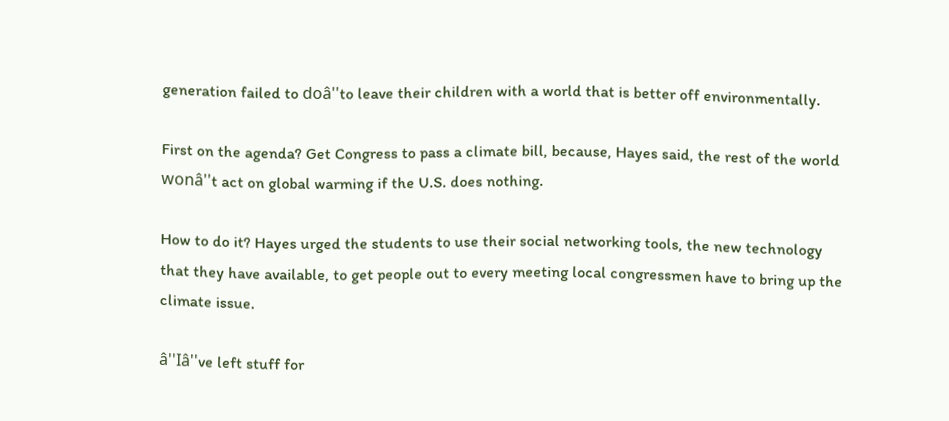generation failed to doâ''to leave their children with a world that is better off environmentally.

First on the agenda? Get Congress to pass a climate bill, because, Hayes said, the rest of the world wonâ''t act on global warming if the U.S. does nothing.

How to do it? Hayes urged the students to use their social networking tools, the new technology that they have available, to get people out to every meeting local congressmen have to bring up the climate issue.

â''Iâ''ve left stuff for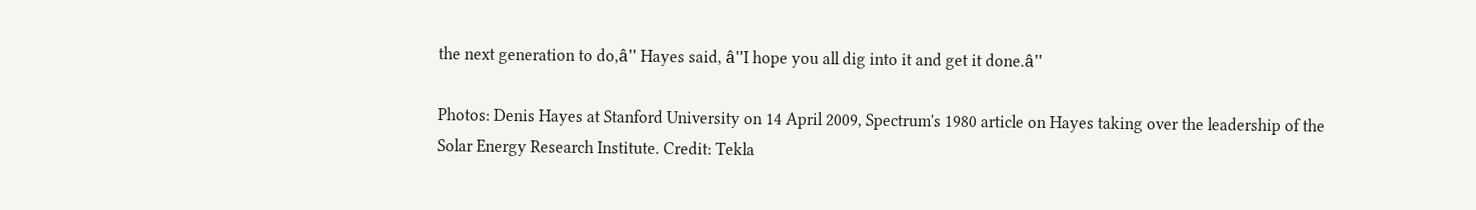the next generation to do,â'' Hayes said, â''I hope you all dig into it and get it done.â''

Photos: Denis Hayes at Stanford University on 14 April 2009, Spectrum's 1980 article on Hayes taking over the leadership of the Solar Energy Research Institute. Credit: Tekla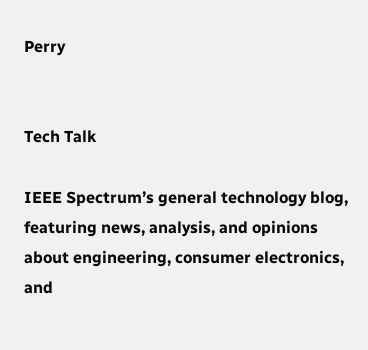Perry


Tech Talk

IEEE Spectrum’s general technology blog, featuring news, analysis, and opinions about engineering, consumer electronics, and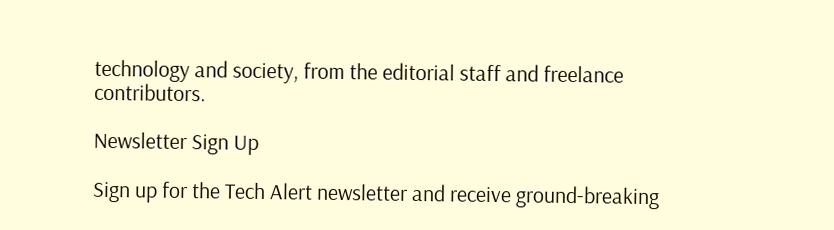technology and society, from the editorial staff and freelance contributors.

Newsletter Sign Up

Sign up for the Tech Alert newsletter and receive ground-breaking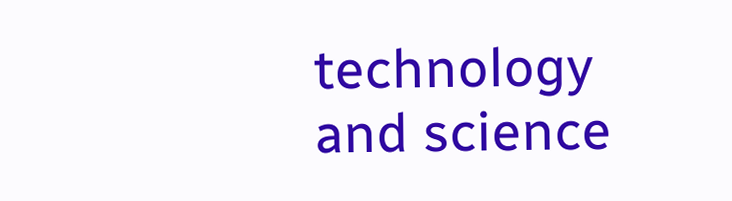technology and science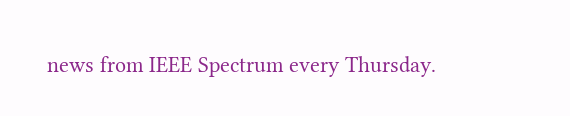news from IEEE Spectrum every Thursday.